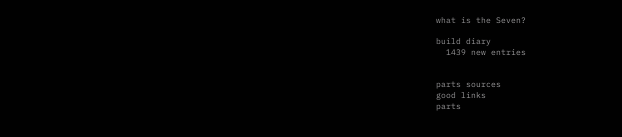what is the Seven?

build diary
  1439 new entries


parts sources
good links
parts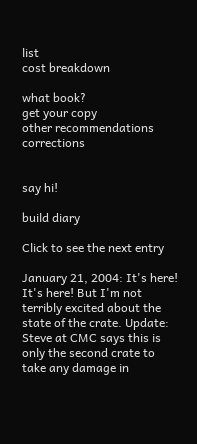list
cost breakdown

what book?
get your copy
other recommendations corrections


say hi!

build diary

Click to see the next entry

January 21, 2004: It's here!
It's here! But I'm not terribly excited about the state of the crate. Update: Steve at CMC says this is only the second crate to take any damage in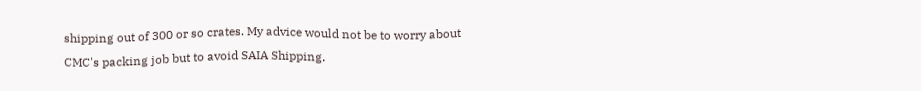shipping out of 300 or so crates. My advice would not be to worry about CMC's packing job but to avoid SAIA Shipping.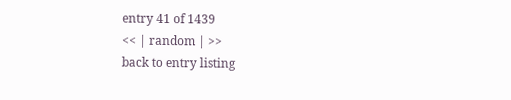entry 41 of 1439
<< | random | >>
back to entry listing